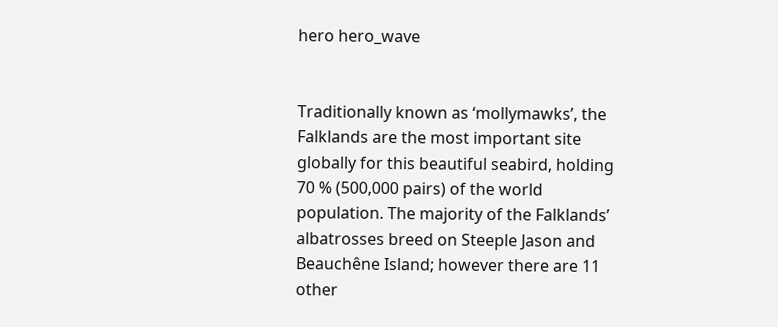hero hero_wave


Traditionally known as ‘mollymawks’, the Falklands are the most important site globally for this beautiful seabird, holding 70 % (500,000 pairs) of the world population. The majority of the Falklands’ albatrosses breed on Steeple Jason and Beauchêne Island; however there are 11 other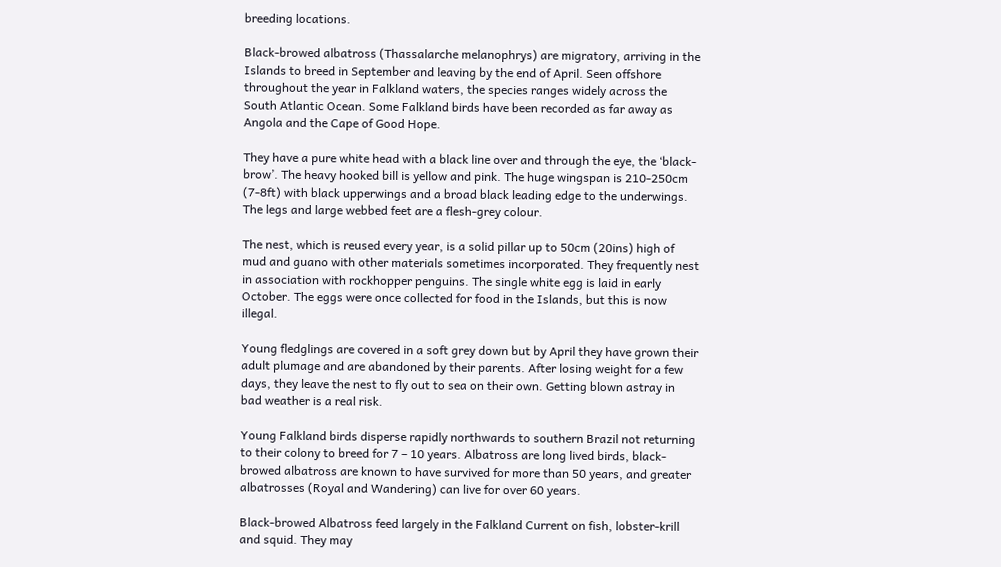breeding locations.

Black-browed albatross (Thassalarche melanophrys) are migratory, arriving in the Islands to breed in September and leaving by the end of April. Seen offshore throughout the year in Falkland waters, the species ranges widely across the South Atlantic Ocean. Some Falkland birds have been recorded as far away as Angola and the Cape of Good Hope.

They have a pure white head with a black line over and through the eye, the ‘black-brow’. The heavy hooked bill is yellow and pink. The huge wingspan is 210-250cm (7-8ft) with black upperwings and a broad black leading edge to the underwings. The legs and large webbed feet are a flesh-grey colour.

The nest, which is reused every year, is a solid pillar up to 50cm (20ins) high of mud and guano with other materials sometimes incorporated. They frequently nest in association with rockhopper penguins. The single white egg is laid in early October. The eggs were once collected for food in the Islands, but this is now illegal.

Young fledglings are covered in a soft grey down but by April they have grown their adult plumage and are abandoned by their parents. After losing weight for a few days, they leave the nest to fly out to sea on their own. Getting blown astray in bad weather is a real risk.

Young Falkland birds disperse rapidly northwards to southern Brazil not returning to their colony to breed for 7 – 10 years. Albatross are long lived birds, black-browed albatross are known to have survived for more than 50 years, and greater albatrosses (Royal and Wandering) can live for over 60 years.

Black-browed Albatross feed largely in the Falkland Current on fish, lobster-krill and squid. They may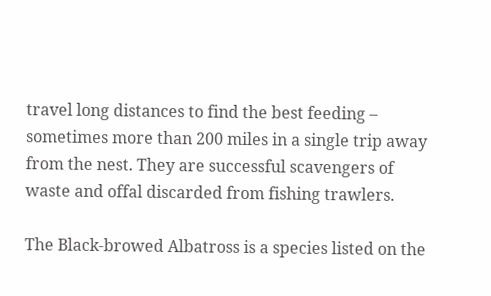travel long distances to find the best feeding – sometimes more than 200 miles in a single trip away from the nest. They are successful scavengers of waste and offal discarded from fishing trawlers.

The Black-browed Albatross is a species listed on the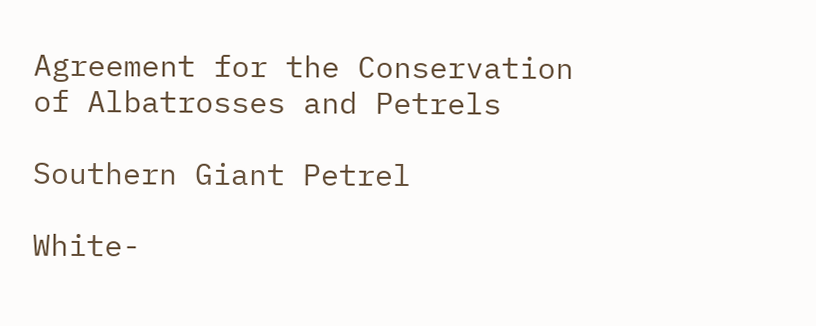Agreement for the Conservation of Albatrosses and Petrels

Southern Giant Petrel

White-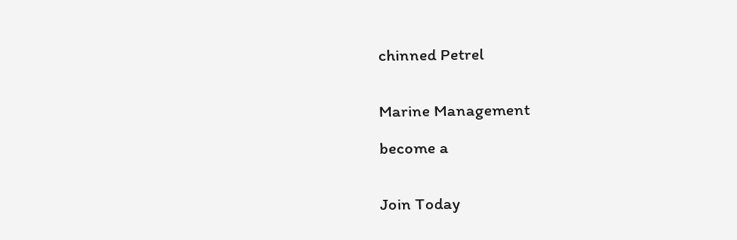chinned Petrel


Marine Management

become a


Join Today